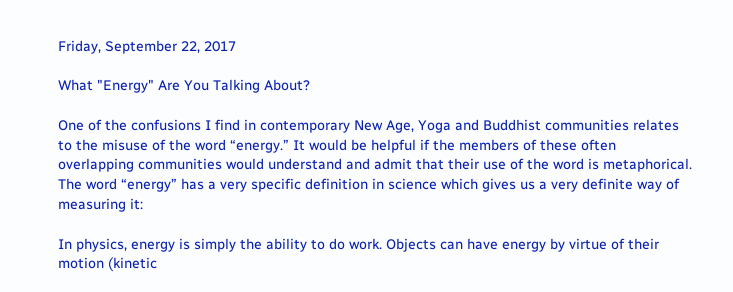Friday, September 22, 2017

What "Energy" Are You Talking About?

One of the confusions I find in contemporary New Age, Yoga and Buddhist communities relates to the misuse of the word “energy.” It would be helpful if the members of these often overlapping communities would understand and admit that their use of the word is metaphorical. The word “energy” has a very specific definition in science which gives us a very definite way of measuring it:

In physics, energy is simply the ability to do work. Objects can have energy by virtue of their motion (kinetic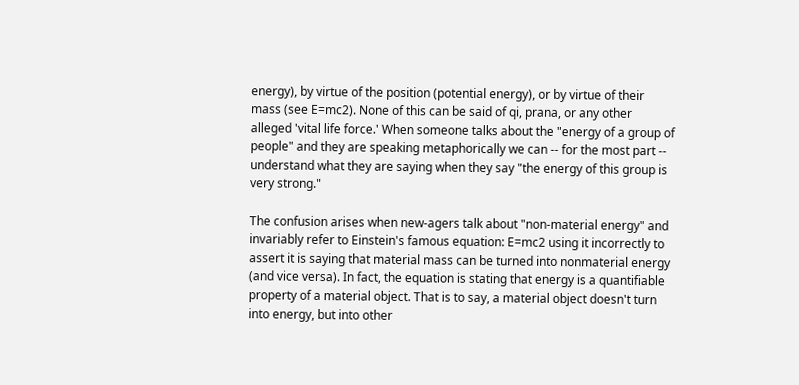energy), by virtue of the position (potential energy), or by virtue of their mass (see E=mc2). None of this can be said of qi, prana, or any other alleged 'vital life force.' When someone talks about the "energy of a group of people" and they are speaking metaphorically we can -- for the most part -- understand what they are saying when they say "the energy of this group is very strong."

The confusion arises when new-agers talk about "non-material energy" and invariably refer to Einstein's famous equation: E=mc2 using it incorrectly to assert it is saying that material mass can be turned into nonmaterial energy (and vice versa). In fact, the equation is stating that energy is a quantifiable property of a material object. That is to say, a material object doesn't turn into energy, but into other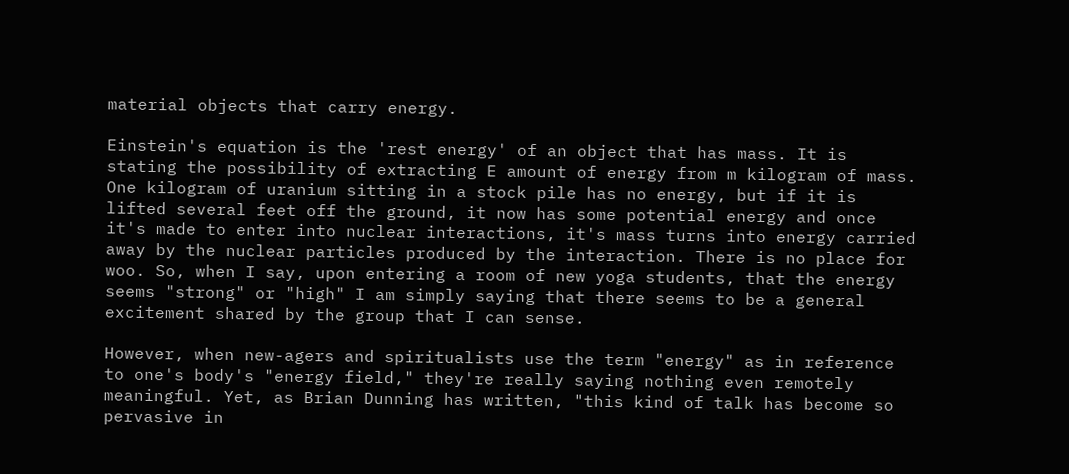material objects that carry energy.

Einstein's equation is the 'rest energy' of an object that has mass. It is stating the possibility of extracting E amount of energy from m kilogram of mass. One kilogram of uranium sitting in a stock pile has no energy, but if it is lifted several feet off the ground, it now has some potential energy and once it's made to enter into nuclear interactions, it's mass turns into energy carried away by the nuclear particles produced by the interaction. There is no place for woo. So, when I say, upon entering a room of new yoga students, that the energy seems "strong" or "high" I am simply saying that there seems to be a general excitement shared by the group that I can sense.

However, when new-agers and spiritualists use the term "energy" as in reference to one's body's "energy field," they're really saying nothing even remotely meaningful. Yet, as Brian Dunning has written, "this kind of talk has become so pervasive in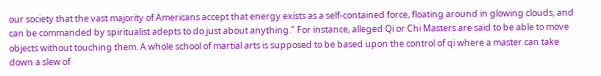our society that the vast majority of Americans accept that energy exists as a self-contained force, floating around in glowing clouds, and can be commanded by spiritualist adepts to do just about anything." For instance, alleged Qi or Chi Masters are said to be able to move objects without touching them. A whole school of martial arts is supposed to be based upon the control of qi where a master can take down a slew of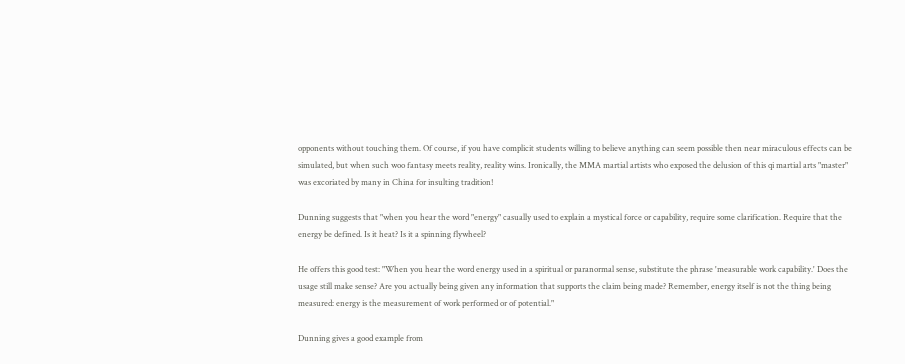opponents without touching them. Of course, if you have complicit students willing to believe anything can seem possible then near miraculous effects can be simulated, but when such woo fantasy meets reality, reality wins. Ironically, the MMA martial artists who exposed the delusion of this qi martial arts "master" was excoriated by many in China for insulting tradition!

Dunning suggests that "when you hear the word "energy" casually used to explain a mystical force or capability, require some clarification. Require that the energy be defined. Is it heat? Is it a spinning flywheel?

He offers this good test: "When you hear the word energy used in a spiritual or paranormal sense, substitute the phrase 'measurable work capability.' Does the usage still make sense? Are you actually being given any information that supports the claim being made? Remember, energy itself is not the thing being measured: energy is the measurement of work performed or of potential."

Dunning gives a good example from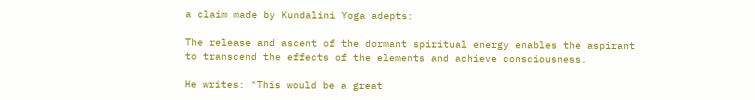a claim made by Kundalini Yoga adepts:

The release and ascent of the dormant spiritual energy enables the aspirant to transcend the effects of the elements and achieve consciousness.

He writes: "This would be a great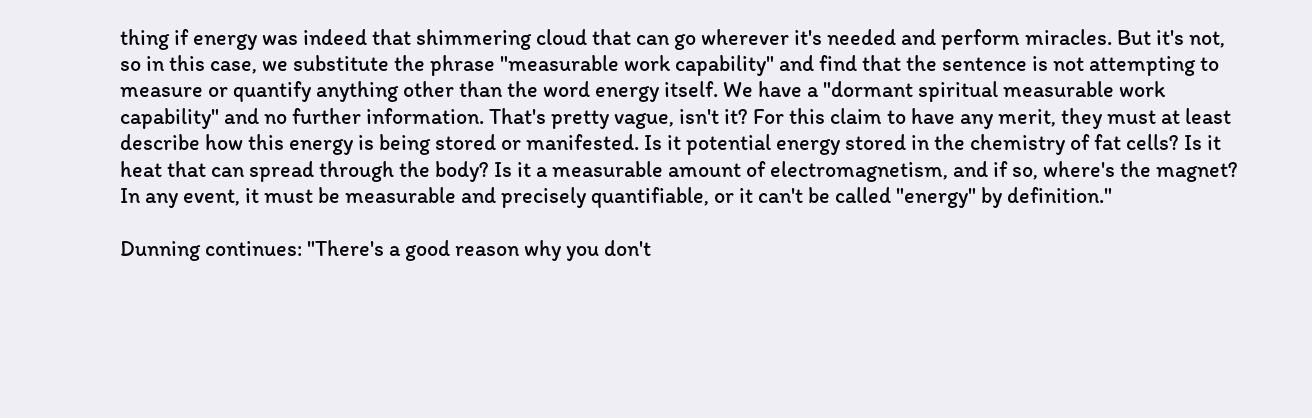thing if energy was indeed that shimmering cloud that can go wherever it's needed and perform miracles. But it's not, so in this case, we substitute the phrase "measurable work capability" and find that the sentence is not attempting to measure or quantify anything other than the word energy itself. We have a "dormant spiritual measurable work capability" and no further information. That's pretty vague, isn't it? For this claim to have any merit, they must at least describe how this energy is being stored or manifested. Is it potential energy stored in the chemistry of fat cells? Is it heat that can spread through the body? Is it a measurable amount of electromagnetism, and if so, where's the magnet? In any event, it must be measurable and precisely quantifiable, or it can't be called "energy" by definition."

Dunning continues: "There's a good reason why you don't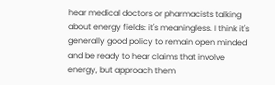hear medical doctors or pharmacists talking about energy fields: it's meaningless. I think it's generally good policy to remain open minded and be ready to hear claims that involve energy, but approach them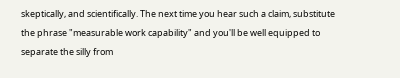skeptically, and scientifically. The next time you hear such a claim, substitute the phrase "measurable work capability" and you'll be well equipped to separate the silly from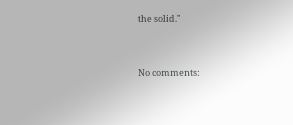the solid."


No comments: